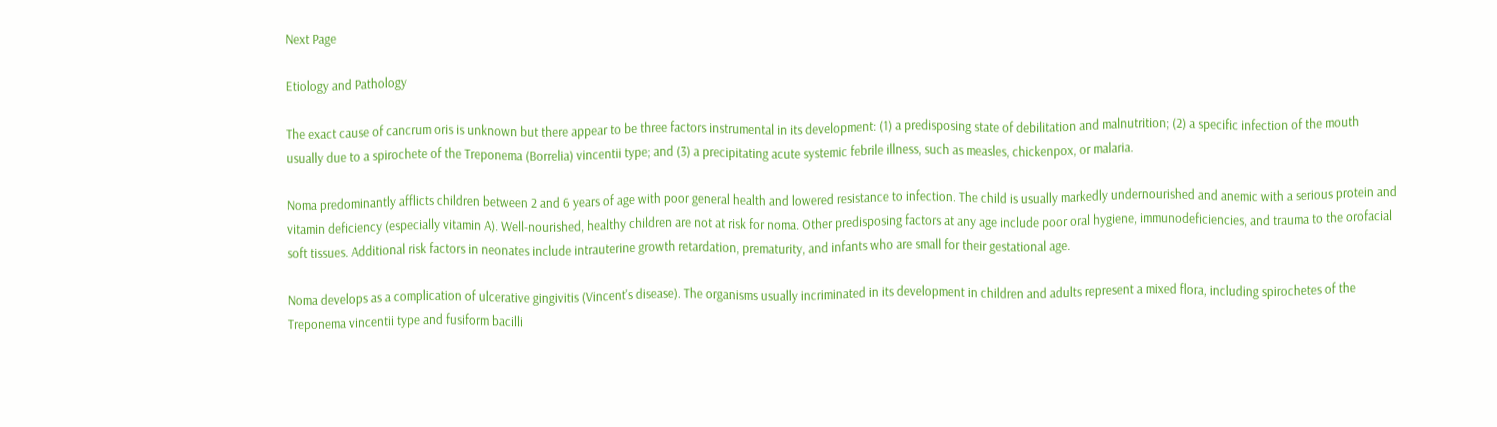Next Page

Etiology and Pathology

The exact cause of cancrum oris is unknown but there appear to be three factors instrumental in its development: (1) a predisposing state of debilitation and malnutrition; (2) a specific infection of the mouth usually due to a spirochete of the Treponema (Borrelia) vincentii type; and (3) a precipitating acute systemic febrile illness, such as measles, chickenpox, or malaria.

Noma predominantly afflicts children between 2 and 6 years of age with poor general health and lowered resistance to infection. The child is usually markedly undernourished and anemic with a serious protein and vitamin deficiency (especially vitamin A). Well-nourished, healthy children are not at risk for noma. Other predisposing factors at any age include poor oral hygiene, immunodeficiencies, and trauma to the orofacial soft tissues. Additional risk factors in neonates include intrauterine growth retardation, prematurity, and infants who are small for their gestational age.

Noma develops as a complication of ulcerative gingivitis (Vincent's disease). The organisms usually incriminated in its development in children and adults represent a mixed flora, including spirochetes of the Treponema vincentii type and fusiform bacilli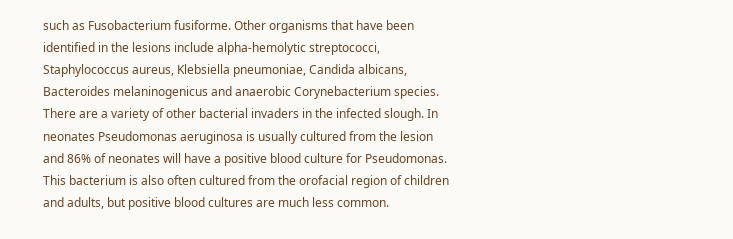such as Fusobacterium fusiforme. Other organisms that have been identified in the lesions include alpha-hemolytic streptococci, Staphylococcus aureus, Klebsiella pneumoniae, Candida albicans, Bacteroides melaninogenicus and anaerobic Corynebacterium species. There are a variety of other bacterial invaders in the infected slough. In neonates Pseudomonas aeruginosa is usually cultured from the lesion and 86% of neonates will have a positive blood culture for Pseudomonas. This bacterium is also often cultured from the orofacial region of children and adults, but positive blood cultures are much less common.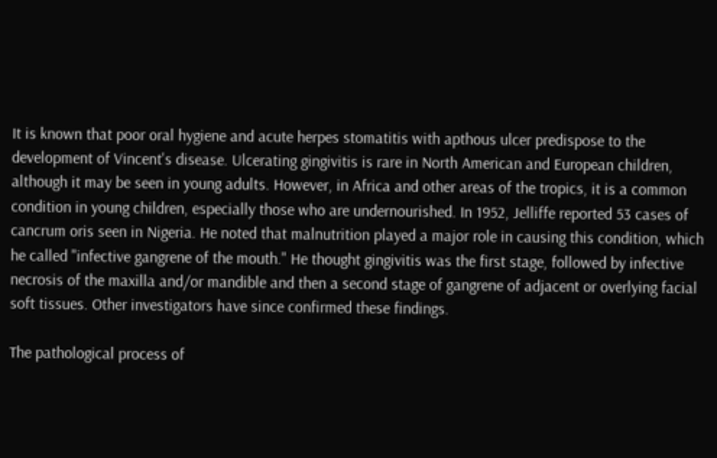It is known that poor oral hygiene and acute herpes stomatitis with apthous ulcer predispose to the development of Vincent's disease. Ulcerating gingivitis is rare in North American and European children, although it may be seen in young adults. However, in Africa and other areas of the tropics, it is a common condition in young children, especially those who are undernourished. In 1952, Jelliffe reported 53 cases of cancrum oris seen in Nigeria. He noted that malnutrition played a major role in causing this condition, which he called "infective gangrene of the mouth." He thought gingivitis was the first stage, followed by infective necrosis of the maxilla and/or mandible and then a second stage of gangrene of adjacent or overlying facial soft tissues. Other investigators have since confirmed these findings.

The pathological process of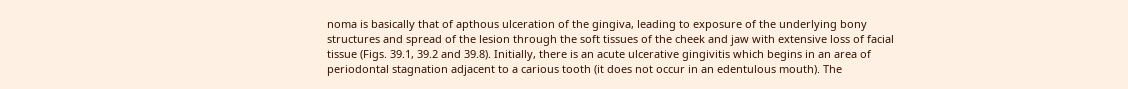noma is basically that of apthous ulceration of the gingiva, leading to exposure of the underlying bony structures and spread of the lesion through the soft tissues of the cheek and jaw with extensive loss of facial tissue (Figs. 39.1, 39.2 and 39.8). Initially, there is an acute ulcerative gingivitis which begins in an area of periodontal stagnation adjacent to a carious tooth (it does not occur in an edentulous mouth). The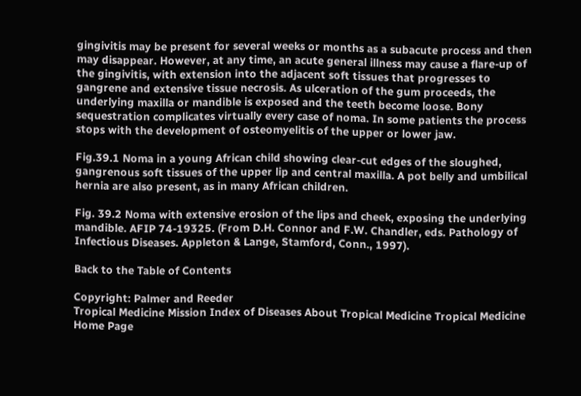gingivitis may be present for several weeks or months as a subacute process and then may disappear. However, at any time, an acute general illness may cause a flare-up of the gingivitis, with extension into the adjacent soft tissues that progresses to gangrene and extensive tissue necrosis. As ulceration of the gum proceeds, the underlying maxilla or mandible is exposed and the teeth become loose. Bony sequestration complicates virtually every case of noma. In some patients the process stops with the development of osteomyelitis of the upper or lower jaw.

Fig.39.1 Noma in a young African child showing clear-cut edges of the sloughed, gangrenous soft tissues of the upper lip and central maxilla. A pot belly and umbilical hernia are also present, as in many African children.

Fig. 39.2 Noma with extensive erosion of the lips and cheek, exposing the underlying mandible. AFIP 74-19325. (From D.H. Connor and F.W. Chandler, eds. Pathology of Infectious Diseases. Appleton & Lange, Stamford, Conn., 1997).

Back to the Table of Contents

Copyright: Palmer and Reeder
Tropical Medicine Mission Index of Diseases About Tropical Medicine Tropical Medicine Home Page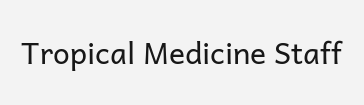Tropical Medicine Staff